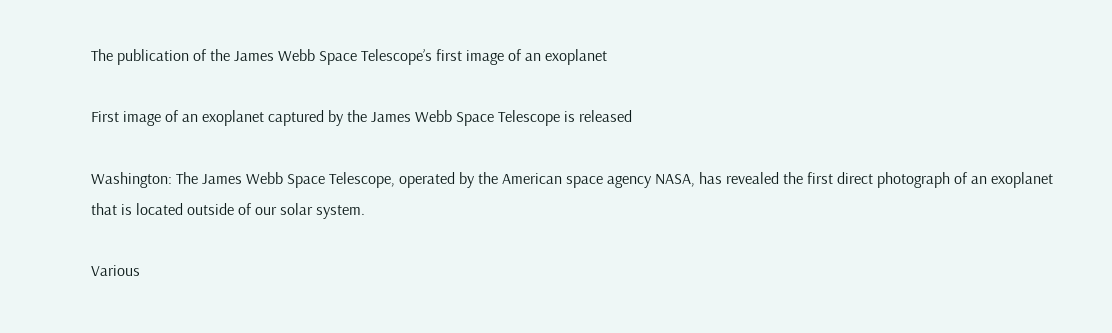The publication of the James Webb Space Telescope’s first image of an exoplanet

First image of an exoplanet captured by the James Webb Space Telescope is released

Washington: The James Webb Space Telescope, operated by the American space agency NASA, has revealed the first direct photograph of an exoplanet that is located outside of our solar system.

Various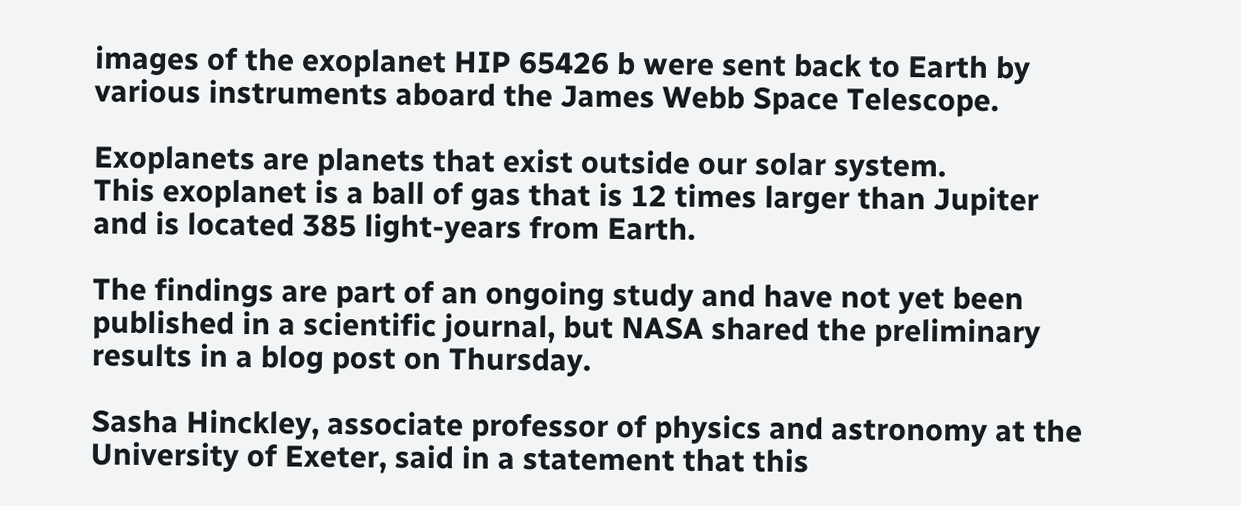images of the exoplanet HIP 65426 b were sent back to Earth by various instruments aboard the James Webb Space Telescope.

Exoplanets are planets that exist outside our solar system.
This exoplanet is a ball of gas that is 12 times larger than Jupiter and is located 385 light-years from Earth.

The findings are part of an ongoing study and have not yet been published in a scientific journal, but NASA shared the preliminary results in a blog post on Thursday.

Sasha Hinckley, associate professor of physics and astronomy at the University of Exeter, said in a statement that this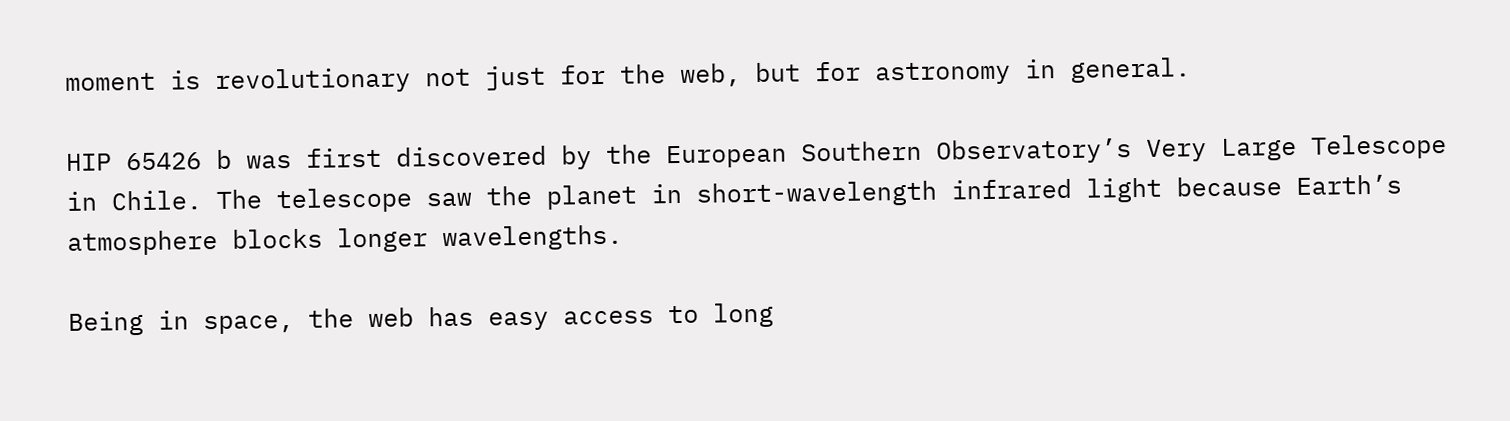moment is revolutionary not just for the web, but for astronomy in general.

HIP 65426 b was first discovered by the European Southern Observatory’s Very Large Telescope in Chile. The telescope saw the planet in short-wavelength infrared light because Earth’s atmosphere blocks longer wavelengths.

Being in space, the web has easy access to long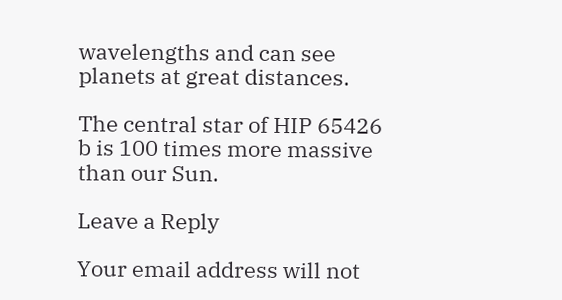wavelengths and can see planets at great distances.

The central star of HIP 65426 b is 100 times more massive than our Sun.

Leave a Reply

Your email address will not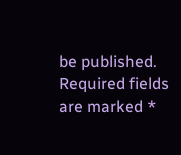be published. Required fields are marked *